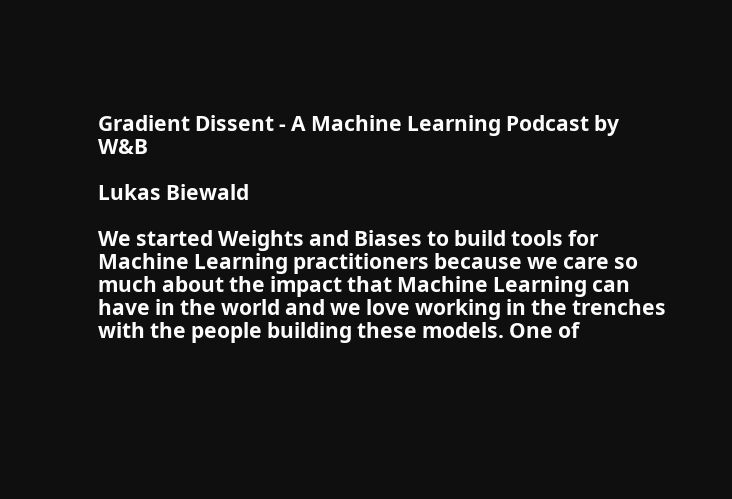Gradient Dissent - A Machine Learning Podcast by W&B

Lukas Biewald

We started Weights and Biases to build tools for Machine Learning practitioners because we care so much about the impact that Machine Learning can have in the world and we love working in the trenches with the people building these models. One of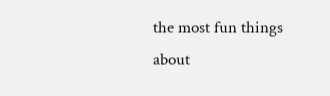the most fun things about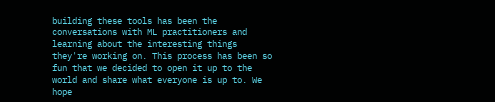building these tools has been the conversations with ML practitioners and learning about the interesting things they're working on. This process has been so fun that we decided to open it up to the world and share what everyone is up to. We hope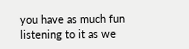you have as much fun listening to it as we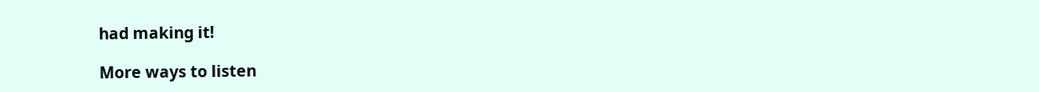had making it!

More ways to listen